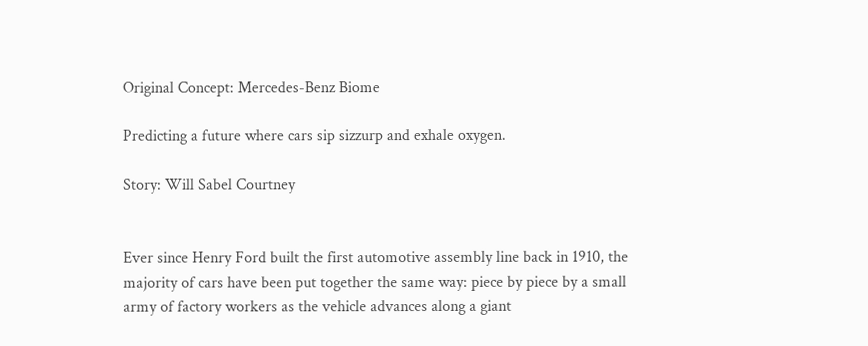Original Concept: Mercedes-Benz Biome

Predicting a future where cars sip sizzurp and exhale oxygen.

Story: Will Sabel Courtney


Ever since Henry Ford built the first automotive assembly line back in 1910, the majority of cars have been put together the same way: piece by piece by a small army of factory workers as the vehicle advances along a giant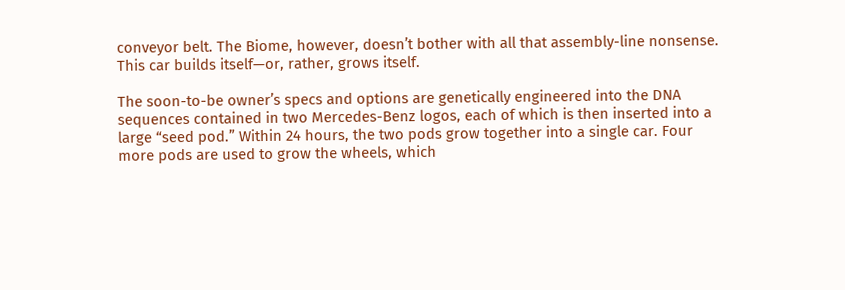conveyor belt. The Biome, however, doesn’t bother with all that assembly-line nonsense. This car builds itself—or, rather, grows itself.

The soon-to-be owner’s specs and options are genetically engineered into the DNA sequences contained in two Mercedes-Benz logos, each of which is then inserted into a large “seed pod.” Within 24 hours, the two pods grow together into a single car. Four more pods are used to grow the wheels, which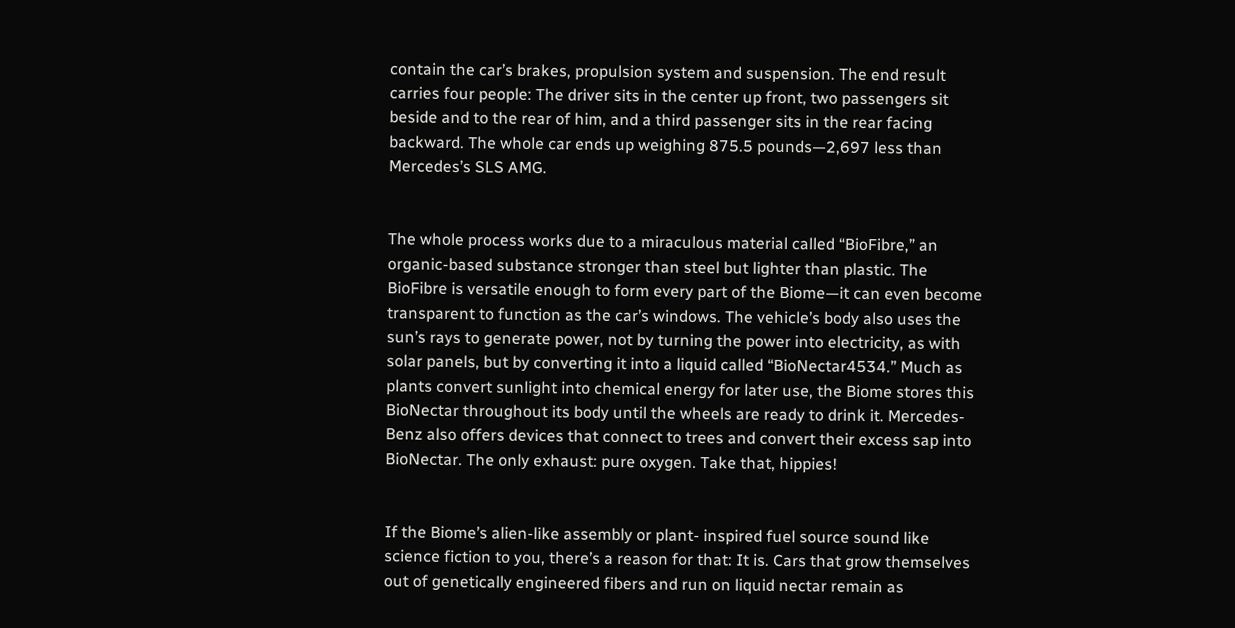contain the car’s brakes, propulsion system and suspension. The end result carries four people: The driver sits in the center up front, two passengers sit beside and to the rear of him, and a third passenger sits in the rear facing backward. The whole car ends up weighing 875.5 pounds—2,697 less than Mercedes’s SLS AMG.


The whole process works due to a miraculous material called “BioFibre,” an organic-based substance stronger than steel but lighter than plastic. The BioFibre is versatile enough to form every part of the Biome—it can even become transparent to function as the car’s windows. The vehicle’s body also uses the sun’s rays to generate power, not by turning the power into electricity, as with solar panels, but by converting it into a liquid called “BioNectar4534.” Much as plants convert sunlight into chemical energy for later use, the Biome stores this BioNectar throughout its body until the wheels are ready to drink it. Mercedes-Benz also offers devices that connect to trees and convert their excess sap into BioNectar. The only exhaust: pure oxygen. Take that, hippies!


If the Biome’s alien-like assembly or plant- inspired fuel source sound like science fiction to you, there’s a reason for that: It is. Cars that grow themselves out of genetically engineered fibers and run on liquid nectar remain as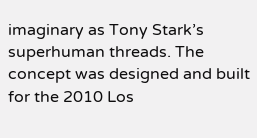imaginary as Tony Stark’s superhuman threads. The concept was designed and built for the 2010 Los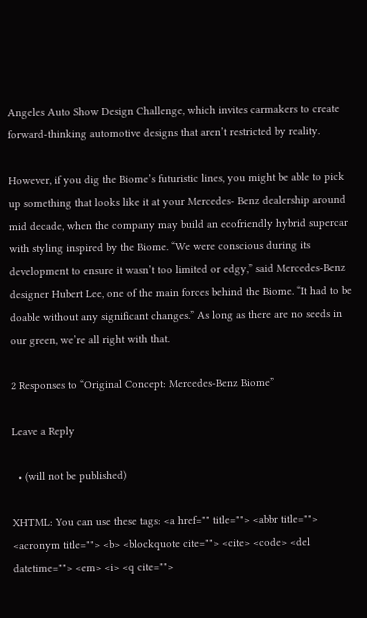Angeles Auto Show Design Challenge, which invites carmakers to create forward-thinking automotive designs that aren’t restricted by reality.

However, if you dig the Biome’s futuristic lines, you might be able to pick up something that looks like it at your Mercedes- Benz dealership around mid decade, when the company may build an ecofriendly hybrid supercar with styling inspired by the Biome. “We were conscious during its development to ensure it wasn’t too limited or edgy,” said Mercedes-Benz designer Hubert Lee, one of the main forces behind the Biome. “It had to be doable without any significant changes.” As long as there are no seeds in our green, we’re all right with that.

2 Responses to “Original Concept: Mercedes-Benz Biome”

Leave a Reply

  • (will not be published)

XHTML: You can use these tags: <a href="" title=""> <abbr title=""> <acronym title=""> <b> <blockquote cite=""> <cite> <code> <del datetime=""> <em> <i> <q cite="">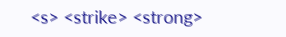<s> <strike> <strong>